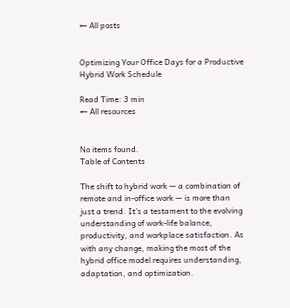← All posts


Optimizing Your Office Days for a Productive Hybrid Work Schedule

Read Time: 3 min
← All resources


No items found.
Table of Contents

The shift to hybrid work — a combination of remote and in-office work — is more than just a trend. It's a testament to the evolving understanding of work-life balance, productivity, and workplace satisfaction. As with any change, making the most of the hybrid office model requires understanding, adaptation, and optimization.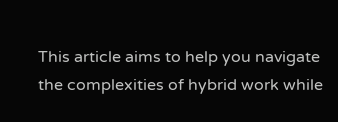This article aims to help you navigate the complexities of hybrid work while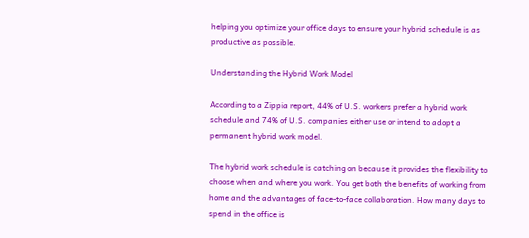helping you optimize your office days to ensure your hybrid schedule is as productive as possible.

Understanding the Hybrid Work Model

According to a Zippia report, 44% of U.S. workers prefer a hybrid work schedule and 74% of U.S. companies either use or intend to adopt a permanent hybrid work model.

The hybrid work schedule is catching on because it provides the flexibility to choose when and where you work. You get both the benefits of working from home and the advantages of face-to-face collaboration. How many days to spend in the office is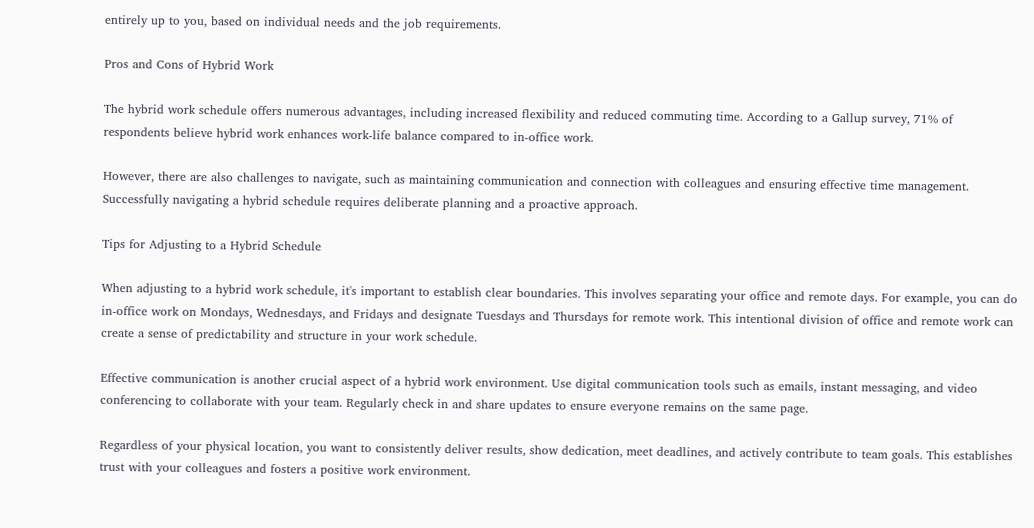entirely up to you, based on individual needs and the job requirements.

Pros and Cons of Hybrid Work

The hybrid work schedule offers numerous advantages, including increased flexibility and reduced commuting time. According to a Gallup survey, 71% of respondents believe hybrid work enhances work-life balance compared to in-office work.

However, there are also challenges to navigate, such as maintaining communication and connection with colleagues and ensuring effective time management. Successfully navigating a hybrid schedule requires deliberate planning and a proactive approach.

Tips for Adjusting to a Hybrid Schedule

When adjusting to a hybrid work schedule, it's important to establish clear boundaries. This involves separating your office and remote days. For example, you can do in-office work on Mondays, Wednesdays, and Fridays and designate Tuesdays and Thursdays for remote work. This intentional division of office and remote work can create a sense of predictability and structure in your work schedule.

Effective communication is another crucial aspect of a hybrid work environment. Use digital communication tools such as emails, instant messaging, and video conferencing to collaborate with your team. Regularly check in and share updates to ensure everyone remains on the same page.

Regardless of your physical location, you want to consistently deliver results, show dedication, meet deadlines, and actively contribute to team goals. This establishes trust with your colleagues and fosters a positive work environment.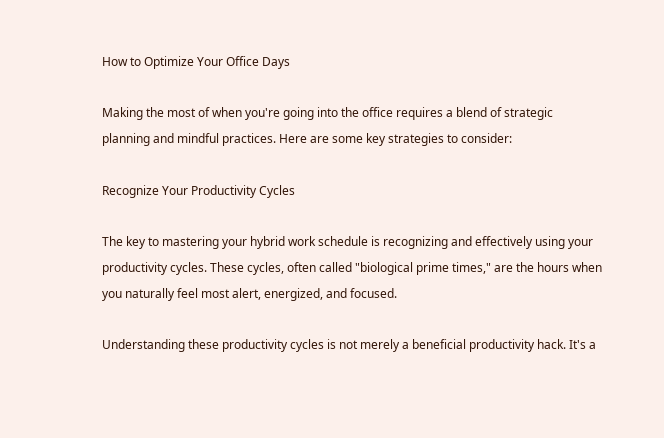How to Optimize Your Office Days

Making the most of when you're going into the office requires a blend of strategic planning and mindful practices. Here are some key strategies to consider:

Recognize Your Productivity Cycles

The key to mastering your hybrid work schedule is recognizing and effectively using your productivity cycles. These cycles, often called "biological prime times," are the hours when you naturally feel most alert, energized, and focused.

Understanding these productivity cycles is not merely a beneficial productivity hack. It's a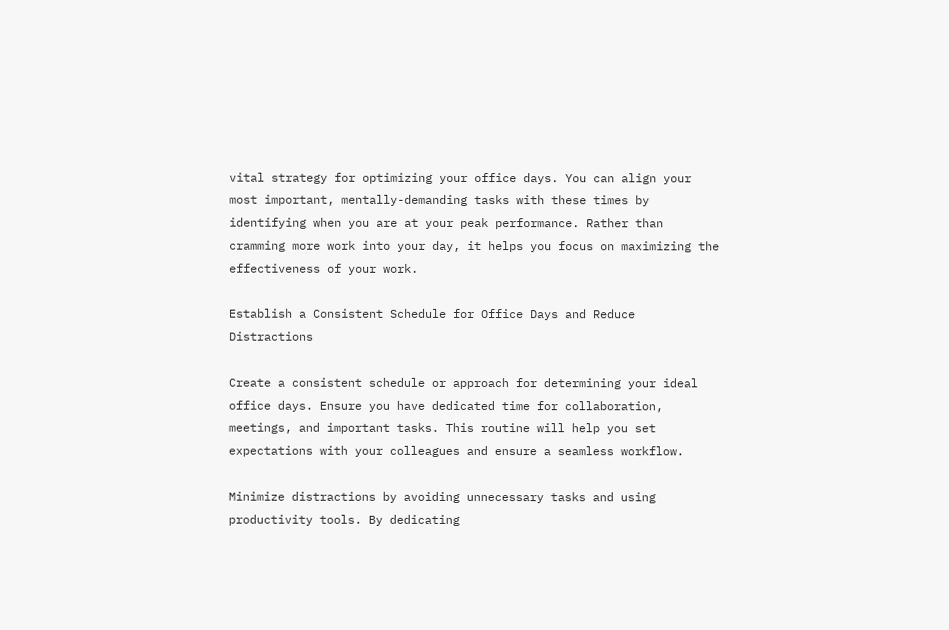vital strategy for optimizing your office days. You can align your most important, mentally-demanding tasks with these times by identifying when you are at your peak performance. Rather than cramming more work into your day, it helps you focus on maximizing the effectiveness of your work.

Establish a Consistent Schedule for Office Days and Reduce Distractions

Create a consistent schedule or approach for determining your ideal office days. Ensure you have dedicated time for collaboration, meetings, and important tasks. This routine will help you set expectations with your colleagues and ensure a seamless workflow.

Minimize distractions by avoiding unnecessary tasks and using productivity tools. By dedicating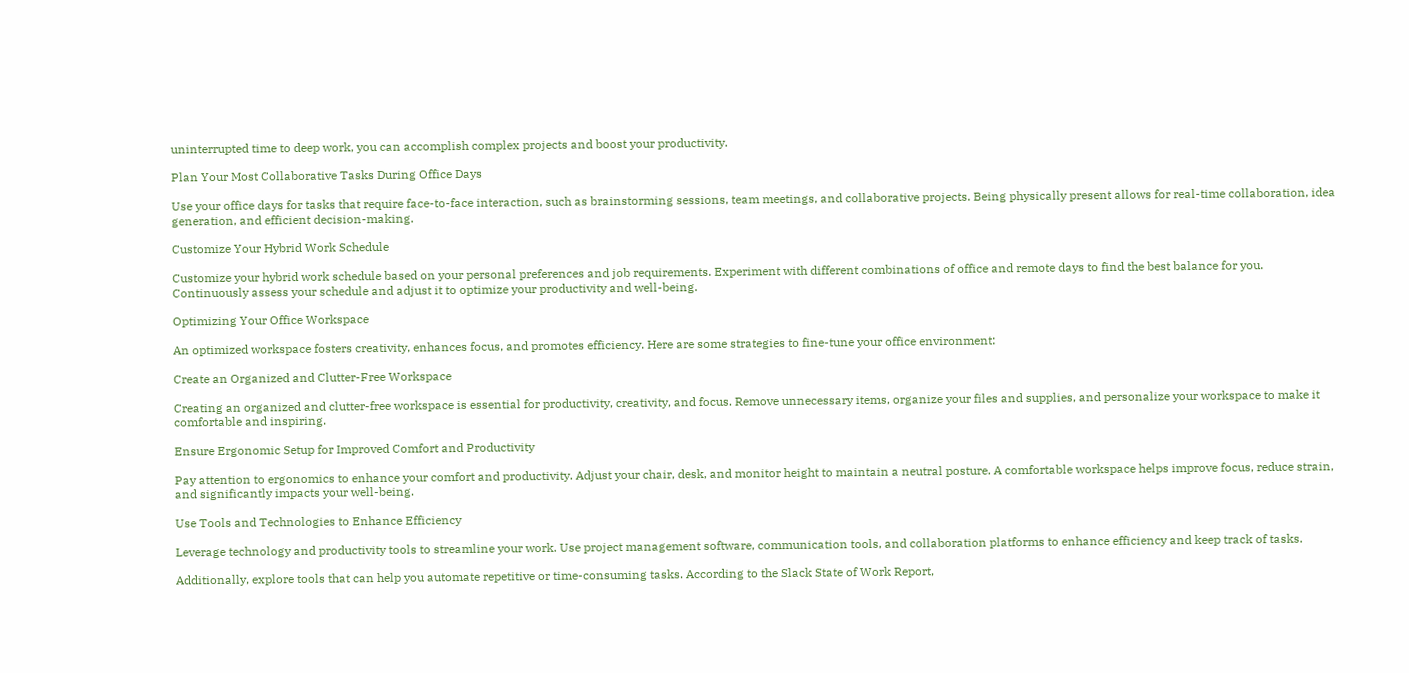uninterrupted time to deep work, you can accomplish complex projects and boost your productivity.

Plan Your Most Collaborative Tasks During Office Days

Use your office days for tasks that require face-to-face interaction, such as brainstorming sessions, team meetings, and collaborative projects. Being physically present allows for real-time collaboration, idea generation, and efficient decision-making.

Customize Your Hybrid Work Schedule

Customize your hybrid work schedule based on your personal preferences and job requirements. Experiment with different combinations of office and remote days to find the best balance for you. Continuously assess your schedule and adjust it to optimize your productivity and well-being.

Optimizing Your Office Workspace

An optimized workspace fosters creativity, enhances focus, and promotes efficiency. Here are some strategies to fine-tune your office environment:

Create an Organized and Clutter-Free Workspace

Creating an organized and clutter-free workspace is essential for productivity, creativity, and focus. Remove unnecessary items, organize your files and supplies, and personalize your workspace to make it comfortable and inspiring.

Ensure Ergonomic Setup for Improved Comfort and Productivity

Pay attention to ergonomics to enhance your comfort and productivity. Adjust your chair, desk, and monitor height to maintain a neutral posture. A comfortable workspace helps improve focus, reduce strain, and significantly impacts your well-being.

Use Tools and Technologies to Enhance Efficiency

Leverage technology and productivity tools to streamline your work. Use project management software, communication tools, and collaboration platforms to enhance efficiency and keep track of tasks.

Additionally, explore tools that can help you automate repetitive or time-consuming tasks. According to the Slack State of Work Report,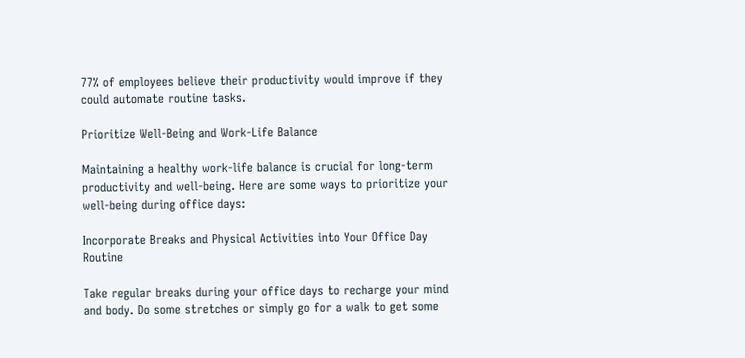77% of employees believe their productivity would improve if they could automate routine tasks.

Prioritize Well-Being and Work-Life Balance

Maintaining a healthy work-life balance is crucial for long-term productivity and well-being. Here are some ways to prioritize your well-being during office days:

Incorporate Breaks and Physical Activities into Your Office Day Routine

Take regular breaks during your office days to recharge your mind and body. Do some stretches or simply go for a walk to get some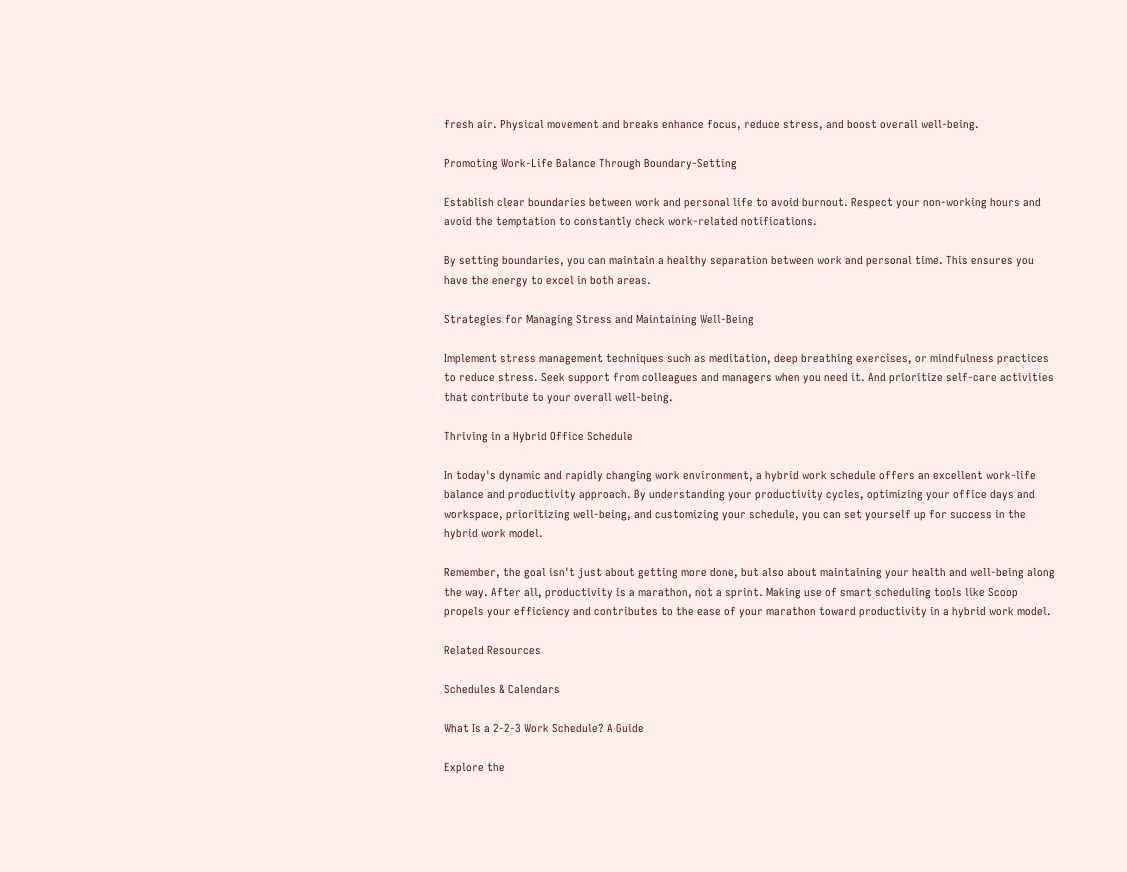fresh air. Physical movement and breaks enhance focus, reduce stress, and boost overall well-being.

Promoting Work-Life Balance Through Boundary-Setting

Establish clear boundaries between work and personal life to avoid burnout. Respect your non-working hours and avoid the temptation to constantly check work-related notifications.

By setting boundaries, you can maintain a healthy separation between work and personal time. This ensures you have the energy to excel in both areas.

Strategies for Managing Stress and Maintaining Well-Being

Implement stress management techniques such as meditation, deep breathing exercises, or mindfulness practices to reduce stress. Seek support from colleagues and managers when you need it. And prioritize self-care activities that contribute to your overall well-being.

Thriving in a Hybrid Office Schedule

In today's dynamic and rapidly changing work environment, a hybrid work schedule offers an excellent work-life balance and productivity approach. By understanding your productivity cycles, optimizing your office days and workspace, prioritizing well-being, and customizing your schedule, you can set yourself up for success in the hybrid work model.

Remember, the goal isn't just about getting more done, but also about maintaining your health and well-being along the way. After all, productivity is a marathon, not a sprint. Making use of smart scheduling tools like Scoop propels your efficiency and contributes to the ease of your marathon toward productivity in a hybrid work model.

Related Resources

Schedules & Calendars

What Is a 2-2-3 Work Schedule? A Guide

Explore the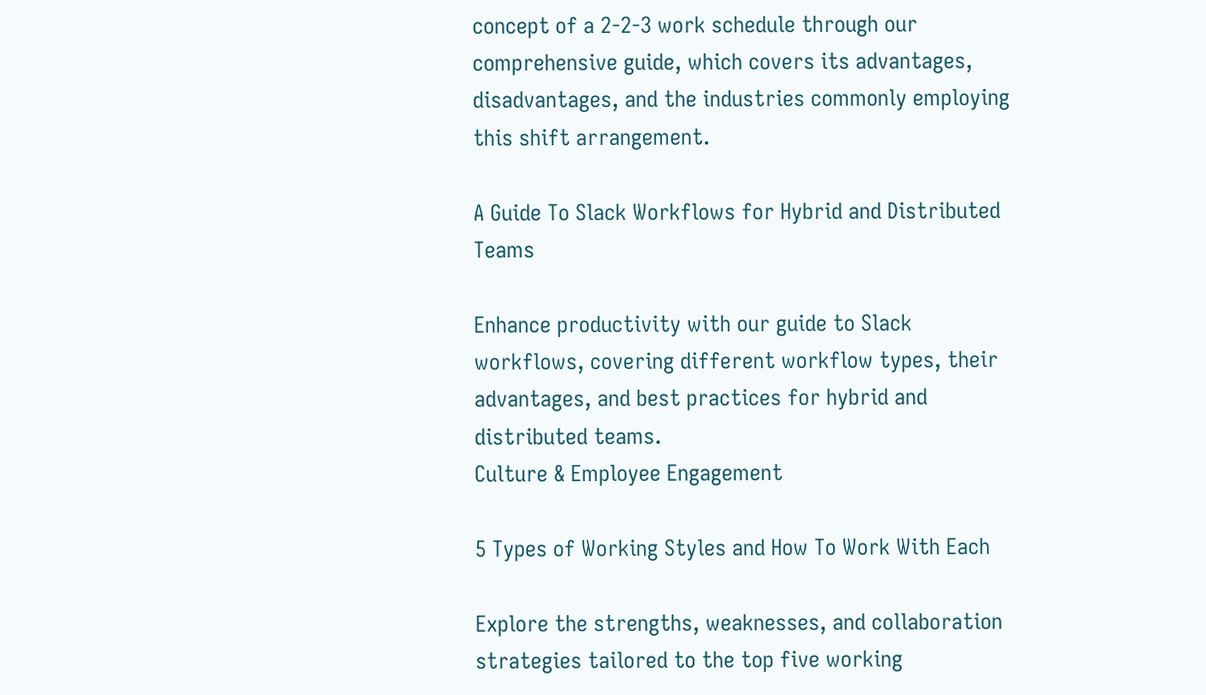concept of a 2-2-3 work schedule through our comprehensive guide, which covers its advantages, disadvantages, and the industries commonly employing this shift arrangement.

A Guide To Slack Workflows for Hybrid and Distributed Teams

Enhance productivity with our guide to Slack workflows, covering different workflow types, their advantages, and best practices for hybrid and distributed teams.
Culture & Employee Engagement

5 Types of Working Styles and How To Work With Each

Explore the strengths, weaknesses, and collaboration strategies tailored to the top five working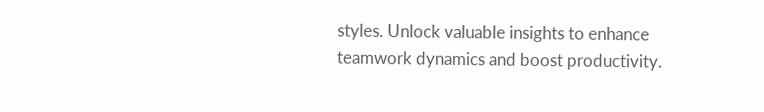styles. Unlock valuable insights to enhance teamwork dynamics and boost productivity.